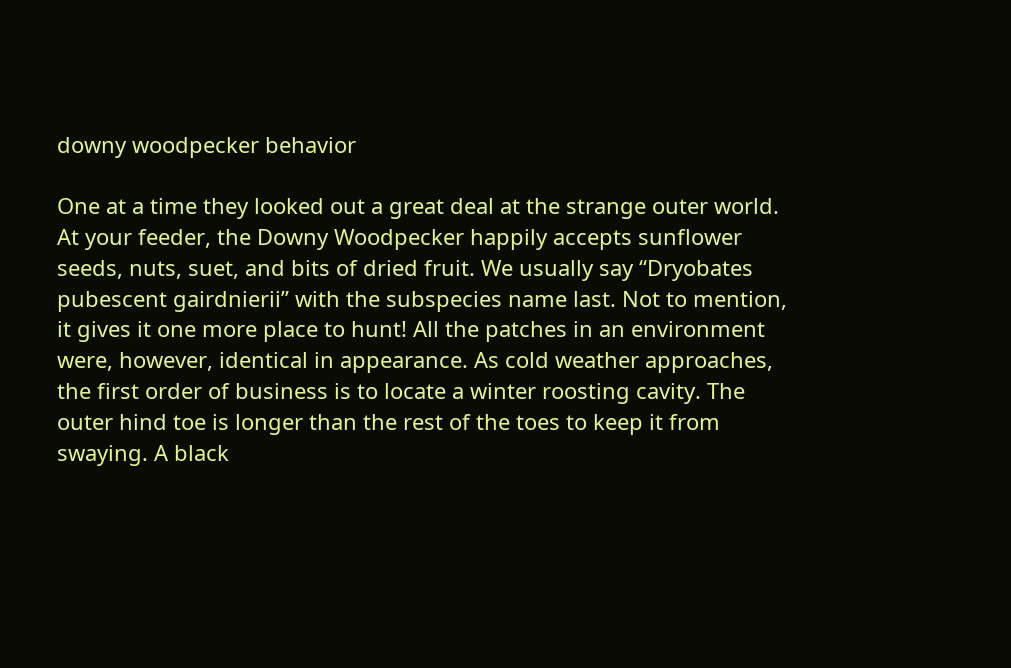downy woodpecker behavior

One at a time they looked out a great deal at the strange outer world. At your feeder, the Downy Woodpecker happily accepts sunflower seeds, nuts, suet, and bits of dried fruit. We usually say “Dryobates pubescent gairdnierii” with the subspecies name last. Not to mention, it gives it one more place to hunt! All the patches in an environment were, however, identical in appearance. As cold weather approaches, the first order of business is to locate a winter roosting cavity. The outer hind toe is longer than the rest of the toes to keep it from swaying. A black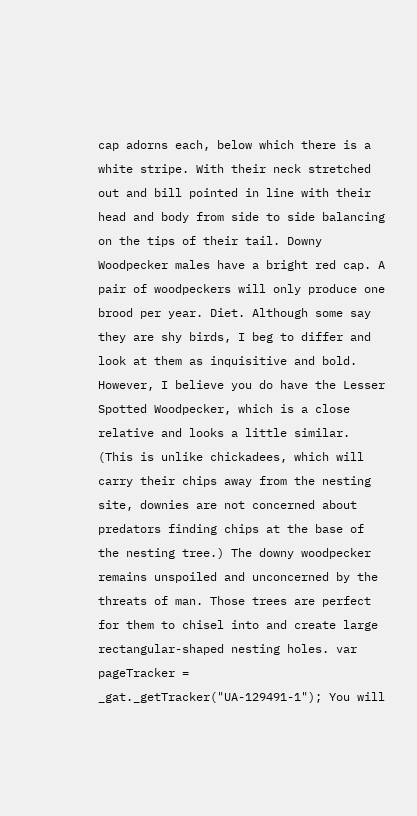cap adorns each, below which there is a white stripe. With their neck stretched out and bill pointed in line with their head and body from side to side balancing on the tips of their tail. Downy Woodpecker males have a bright red cap. A pair of woodpeckers will only produce one brood per year. Diet. Although some say they are shy birds, I beg to differ and look at them as inquisitive and bold. However, I believe you do have the Lesser Spotted Woodpecker, which is a close relative and looks a little similar. (This is unlike chickadees, which will carry their chips away from the nesting site, downies are not concerned about predators finding chips at the base of the nesting tree.) The downy woodpecker remains unspoiled and unconcerned by the threats of man. Those trees are perfect for them to chisel into and create large rectangular-shaped nesting holes. var pageTracker = _gat._getTracker("UA-129491-1"); You will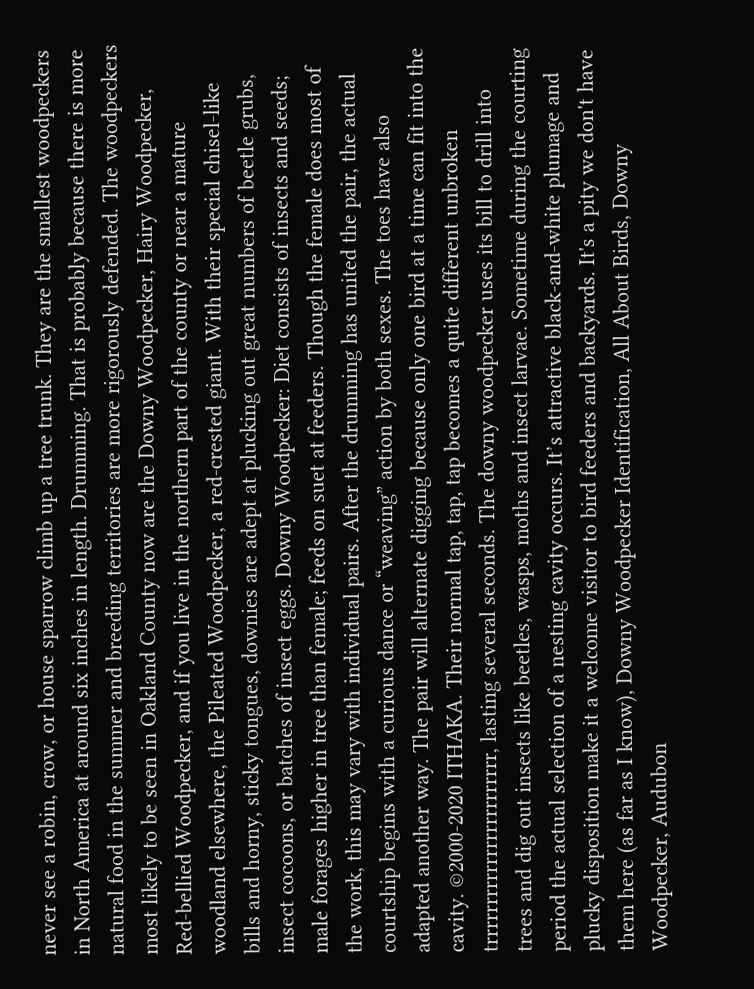never see a robin, crow, or house sparrow climb up a tree trunk. They are the smallest woodpeckers in North America at around six inches in length. Drumming. That is probably because there is more natural food in the summer and breeding territories are more rigorously defended. The woodpeckers most likely to be seen in Oakland County now are the Downy Woodpecker, Hairy Woodpecker, Red-bellied Woodpecker, and if you live in the northern part of the county or near a mature woodland elsewhere, the Pileated Woodpecker, a red-crested giant. With their special chisel-like bills and horny, sticky tongues, downies are adept at plucking out great numbers of beetle grubs, insect cocoons, or batches of insect eggs. Downy Woodpecker: Diet consists of insects and seeds; male forages higher in tree than female; feeds on suet at feeders. Though the female does most of the work, this may vary with individual pairs. After the drumming has united the pair, the actual courtship begins with a curious dance or “weaving” action by both sexes. The toes have also adapted another way. The pair will alternate digging because only one bird at a time can fit into the cavity. ©2000-2020 ITHAKA. Their normal tap, tap, tap becomes a quite different unbroken trrrrrrrrrrrrrrrrrrrrrrrr, lasting several seconds. The downy woodpecker uses its bill to drill into trees and dig out insects like beetles, wasps, moths and insect larvae. Sometime during the courting period the actual selection of a nesting cavity occurs. It’s attractive black-and-white plumage and plucky disposition make it a welcome visitor to bird feeders and backyards. It's a pity we don't have them here (as far as I know), Downy Woodpecker Identification, All About Birds, Downy Woodpecker, Audubon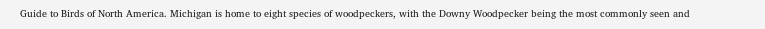Guide to Birds of North America. Michigan is home to eight species of woodpeckers, with the Downy Woodpecker being the most commonly seen and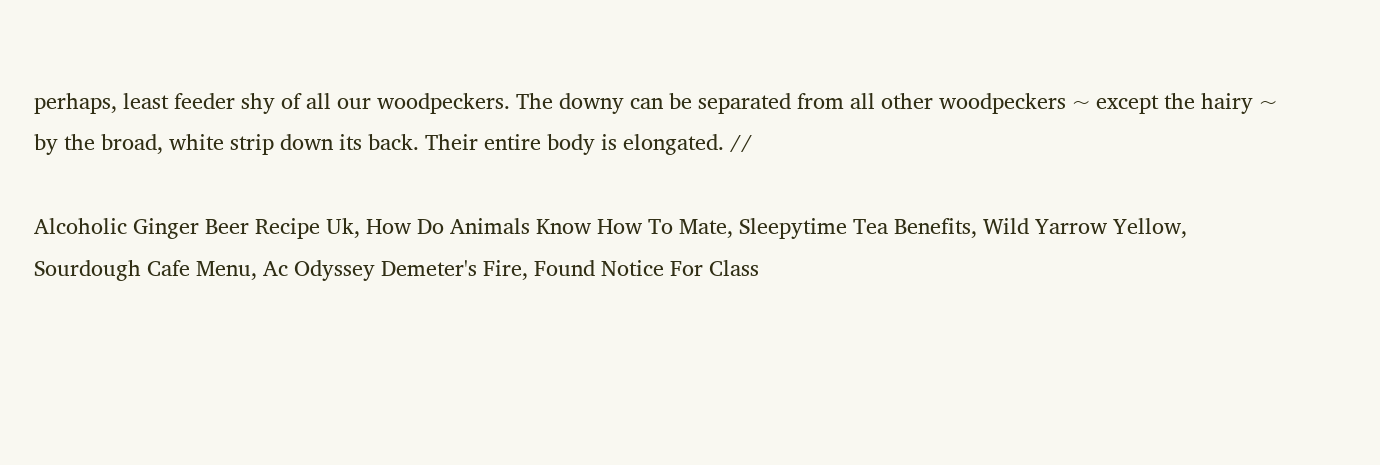perhaps, least feeder shy of all our woodpeckers. The downy can be separated from all other woodpeckers ~ except the hairy ~ by the broad, white strip down its back. Their entire body is elongated. //

Alcoholic Ginger Beer Recipe Uk, How Do Animals Know How To Mate, Sleepytime Tea Benefits, Wild Yarrow Yellow, Sourdough Cafe Menu, Ac Odyssey Demeter's Fire, Found Notice For Class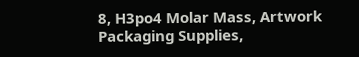8, H3po4 Molar Mass, Artwork Packaging Supplies,